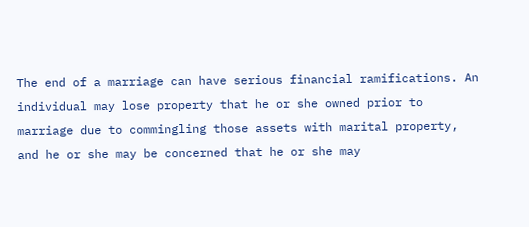The end of a marriage can have serious financial ramifications. An individual may lose property that he or she owned prior to marriage due to commingling those assets with marital property, and he or she may be concerned that he or she may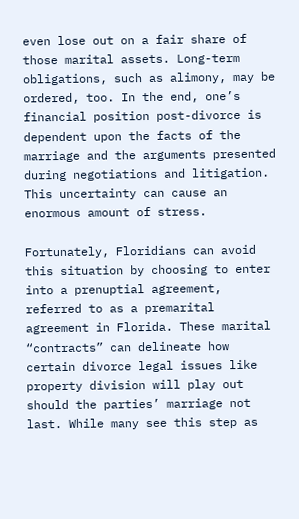even lose out on a fair share of those marital assets. Long-term obligations, such as alimony, may be ordered, too. In the end, one’s financial position post-divorce is dependent upon the facts of the marriage and the arguments presented during negotiations and litigation. This uncertainty can cause an enormous amount of stress.

Fortunately, Floridians can avoid this situation by choosing to enter into a prenuptial agreement, referred to as a premarital agreement in Florida. These marital “contracts” can delineate how certain divorce legal issues like property division will play out should the parties’ marriage not last. While many see this step as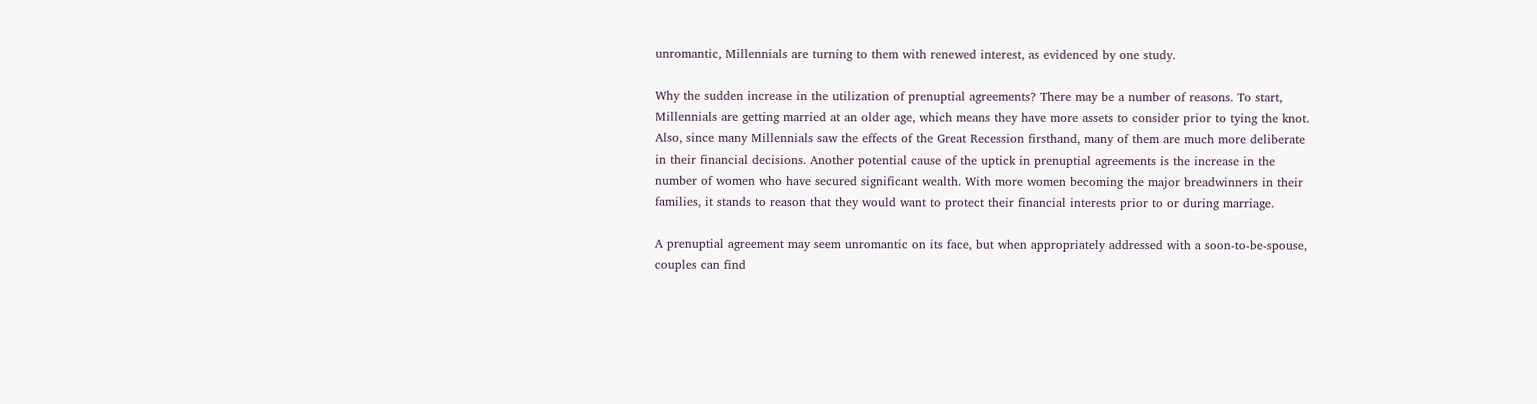unromantic, Millennials are turning to them with renewed interest, as evidenced by one study.

Why the sudden increase in the utilization of prenuptial agreements? There may be a number of reasons. To start, Millennials are getting married at an older age, which means they have more assets to consider prior to tying the knot. Also, since many Millennials saw the effects of the Great Recession firsthand, many of them are much more deliberate in their financial decisions. Another potential cause of the uptick in prenuptial agreements is the increase in the number of women who have secured significant wealth. With more women becoming the major breadwinners in their families, it stands to reason that they would want to protect their financial interests prior to or during marriage.

A prenuptial agreement may seem unromantic on its face, but when appropriately addressed with a soon-to-be-spouse, couples can find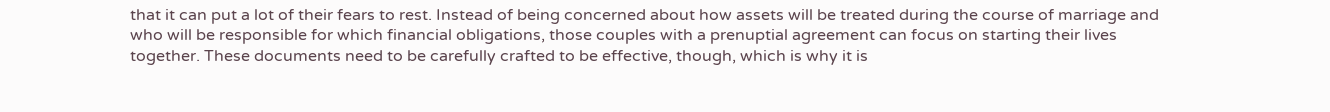that it can put a lot of their fears to rest. Instead of being concerned about how assets will be treated during the course of marriage and who will be responsible for which financial obligations, those couples with a prenuptial agreement can focus on starting their lives together. These documents need to be carefully crafted to be effective, though, which is why it is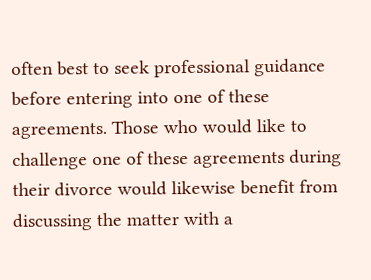often best to seek professional guidance before entering into one of these agreements. Those who would like to challenge one of these agreements during their divorce would likewise benefit from discussing the matter with a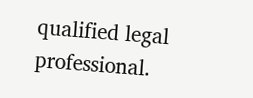qualified legal professional.